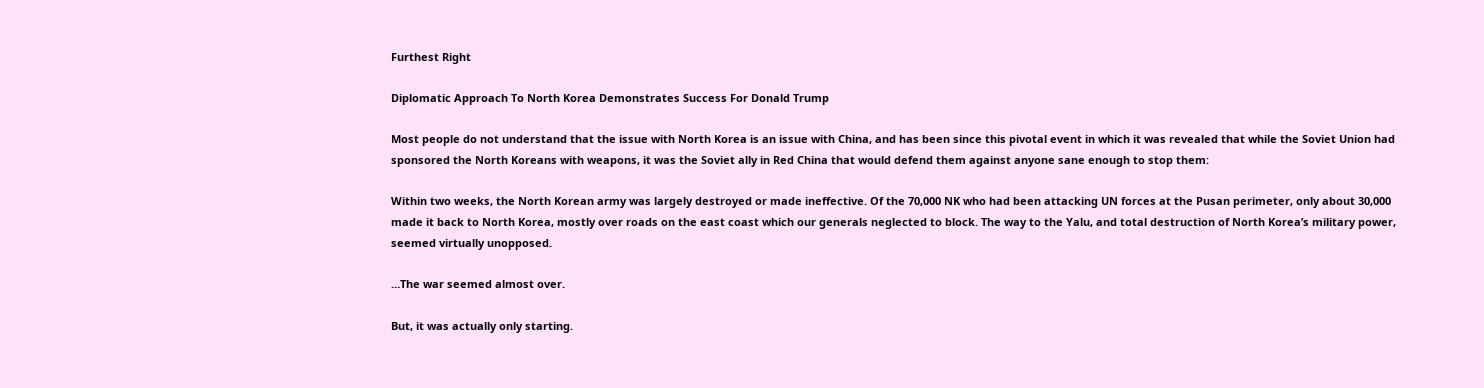Furthest Right

Diplomatic Approach To North Korea Demonstrates Success For Donald Trump

Most people do not understand that the issue with North Korea is an issue with China, and has been since this pivotal event in which it was revealed that while the Soviet Union had sponsored the North Koreans with weapons, it was the Soviet ally in Red China that would defend them against anyone sane enough to stop them:

Within two weeks, the North Korean army was largely destroyed or made ineffective. Of the 70,000 NK who had been attacking UN forces at the Pusan perimeter, only about 30,000 made it back to North Korea, mostly over roads on the east coast which our generals neglected to block. The way to the Yalu, and total destruction of North Korea’s military power, seemed virtually unopposed.

…The war seemed almost over.

But, it was actually only starting.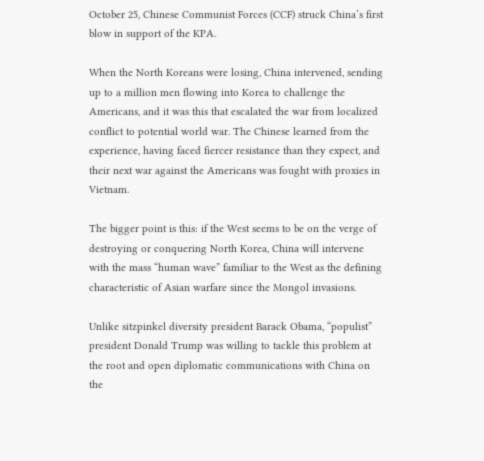October 25, Chinese Communist Forces (CCF) struck China’s first blow in support of the KPA.

When the North Koreans were losing, China intervened, sending up to a million men flowing into Korea to challenge the Americans, and it was this that escalated the war from localized conflict to potential world war. The Chinese learned from the experience, having faced fiercer resistance than they expect, and their next war against the Americans was fought with proxies in Vietnam.

The bigger point is this: if the West seems to be on the verge of destroying or conquering North Korea, China will intervene with the mass “human wave” familiar to the West as the defining characteristic of Asian warfare since the Mongol invasions.

Unlike sitzpinkel diversity president Barack Obama, “populist” president Donald Trump was willing to tackle this problem at the root and open diplomatic communications with China on the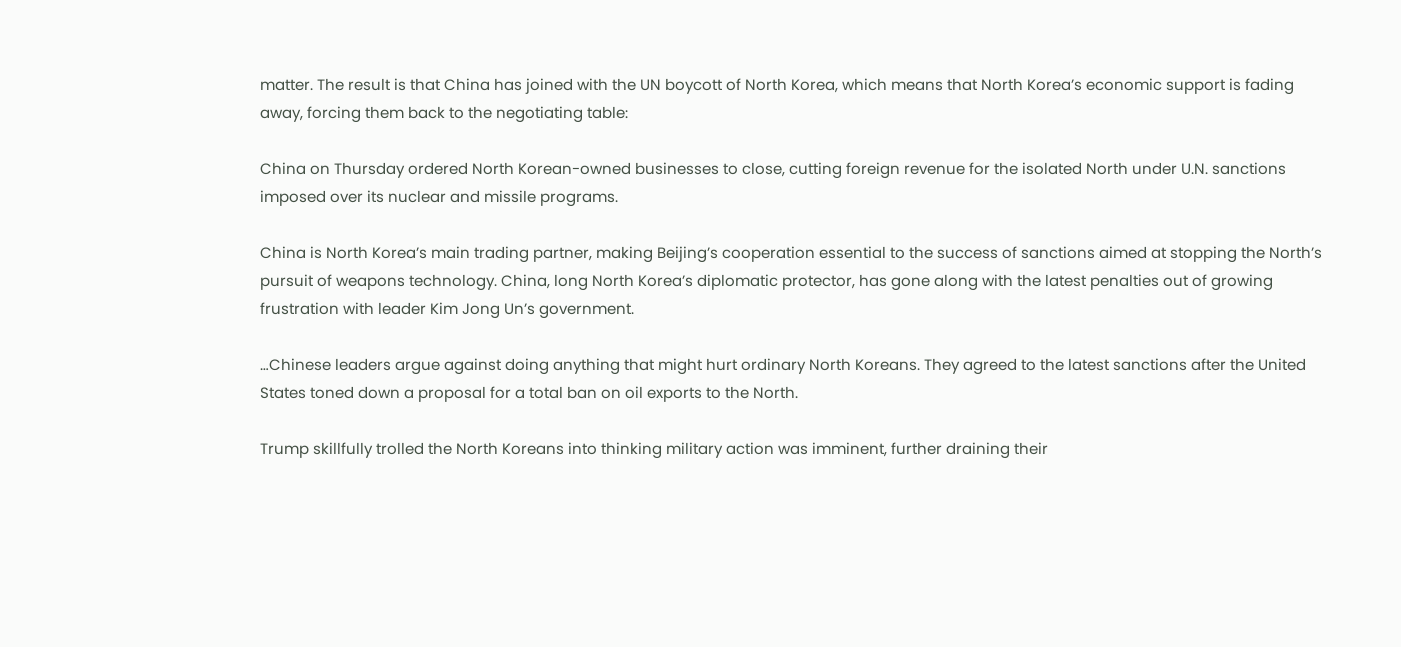matter. The result is that China has joined with the UN boycott of North Korea, which means that North Korea’s economic support is fading away, forcing them back to the negotiating table:

China on Thursday ordered North Korean-owned businesses to close, cutting foreign revenue for the isolated North under U.N. sanctions imposed over its nuclear and missile programs.

China is North Korea’s main trading partner, making Beijing’s cooperation essential to the success of sanctions aimed at stopping the North’s pursuit of weapons technology. China, long North Korea’s diplomatic protector, has gone along with the latest penalties out of growing frustration with leader Kim Jong Un’s government.

…Chinese leaders argue against doing anything that might hurt ordinary North Koreans. They agreed to the latest sanctions after the United States toned down a proposal for a total ban on oil exports to the North.

Trump skillfully trolled the North Koreans into thinking military action was imminent, further draining their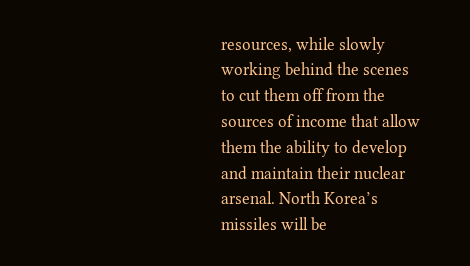resources, while slowly working behind the scenes to cut them off from the sources of income that allow them the ability to develop and maintain their nuclear arsenal. North Korea’s missiles will be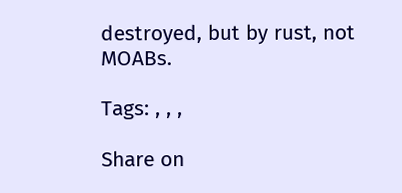destroyed, but by rust, not MOABs.

Tags: , , ,

Share on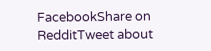FacebookShare on RedditTweet about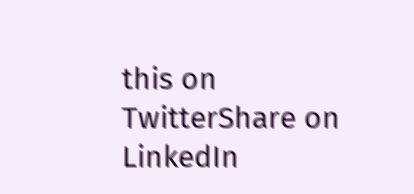this on TwitterShare on LinkedIn